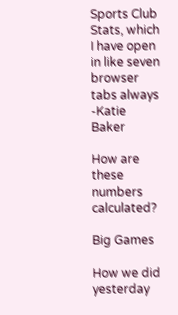Sports Club Stats, which I have open
in like seven browser tabs always
-Katie Baker

How are these numbers calculated?

Big Games

How we did yesterday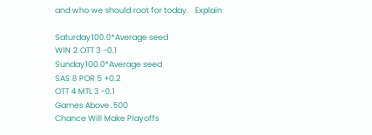and who we should root for today.   Explain

Saturday100.0*Average seed
WIN 2 OTT 3 -0.1
Sunday100.0*Average seed
SAS 8 POR 5 +0.2
OTT 4 MTL 3 -0.1
Games Above .500
Chance Will Make Playoffs